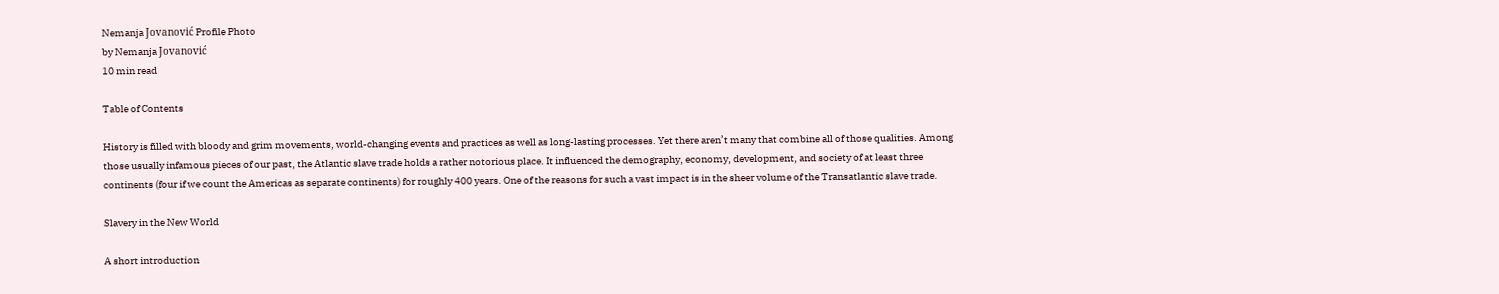Nemanja Jovanović Profile Photo
by Nemanja Jovanović
10 min read

Table of Contents

History is filled with bloody and grim movements, world-changing events and practices as well as long-lasting processes. Yet there aren’t many that combine all of those qualities. Among those usually infamous pieces of our past, the Atlantic slave trade holds a rather notorious place. It influenced the demography, economy, development, and society of at least three continents (four if we count the Americas as separate continents) for roughly 400 years. One of the reasons for such a vast impact is in the sheer volume of the Transatlantic slave trade.

Slavery in the New World

A short introduction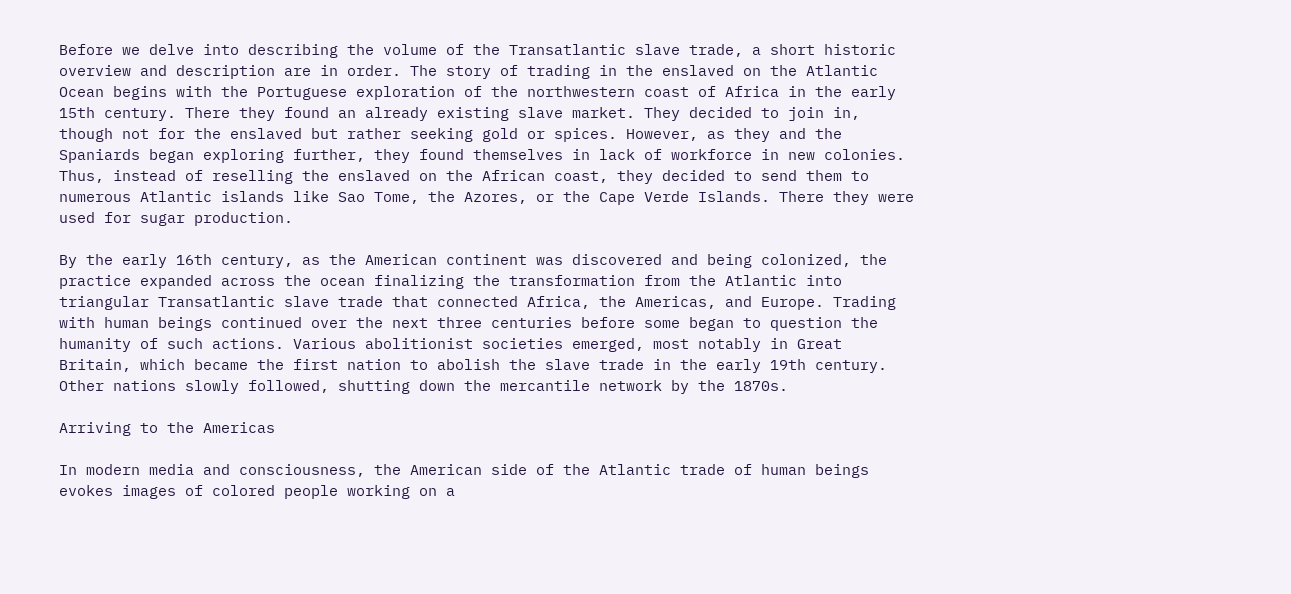Before we delve into describing the volume of the Transatlantic slave trade, a short historic overview and description are in order. The story of trading in the enslaved on the Atlantic Ocean begins with the Portuguese exploration of the northwestern coast of Africa in the early 15th century. There they found an already existing slave market. They decided to join in, though not for the enslaved but rather seeking gold or spices. However, as they and the Spaniards began exploring further, they found themselves in lack of workforce in new colonies. Thus, instead of reselling the enslaved on the African coast, they decided to send them to numerous Atlantic islands like Sao Tome, the Azores, or the Cape Verde Islands. There they were used for sugar production.

By the early 16th century, as the American continent was discovered and being colonized, the practice expanded across the ocean finalizing the transformation from the Atlantic into triangular Transatlantic slave trade that connected Africa, the Americas, and Europe. Trading with human beings continued over the next three centuries before some began to question the humanity of such actions. Various abolitionist societies emerged, most notably in Great Britain, which became the first nation to abolish the slave trade in the early 19th century. Other nations slowly followed, shutting down the mercantile network by the 1870s.

Arriving to the Americas

In modern media and consciousness, the American side of the Atlantic trade of human beings evokes images of colored people working on a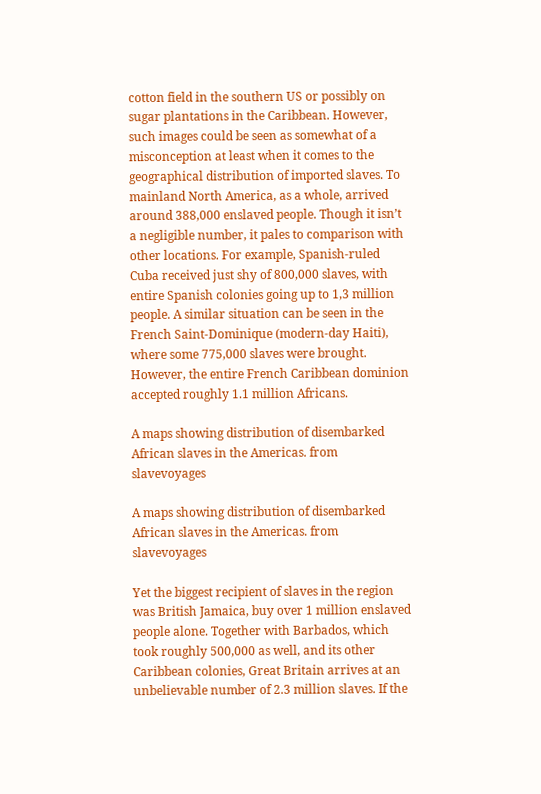cotton field in the southern US or possibly on sugar plantations in the Caribbean. However, such images could be seen as somewhat of a misconception at least when it comes to the geographical distribution of imported slaves. To mainland North America, as a whole, arrived around 388,000 enslaved people. Though it isn’t a negligible number, it pales to comparison with other locations. For example, Spanish-ruled Cuba received just shy of 800,000 slaves, with entire Spanish colonies going up to 1,3 million people. A similar situation can be seen in the French Saint-Dominique (modern-day Haiti), where some 775,000 slaves were brought. However, the entire French Caribbean dominion accepted roughly 1.1 million Africans.

A maps showing distribution of disembarked African slaves in the Americas. from slavevoyages

A maps showing distribution of disembarked African slaves in the Americas. from slavevoyages

Yet the biggest recipient of slaves in the region was British Jamaica, buy over 1 million enslaved people alone. Together with Barbados, which took roughly 500,000 as well, and its other Caribbean colonies, Great Britain arrives at an unbelievable number of 2.3 million slaves. If the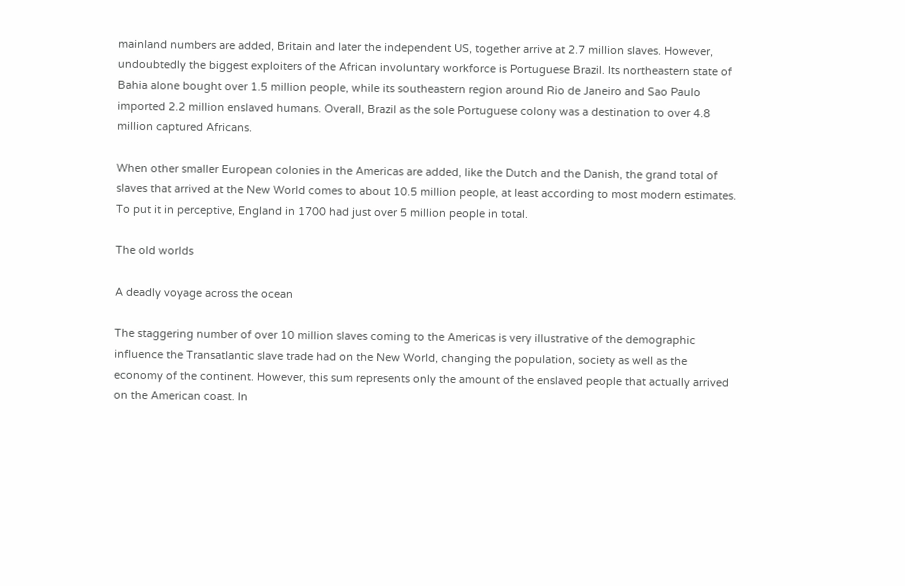mainland numbers are added, Britain and later the independent US, together arrive at 2.7 million slaves. However, undoubtedly the biggest exploiters of the African involuntary workforce is Portuguese Brazil. Its northeastern state of Bahia alone bought over 1.5 million people, while its southeastern region around Rio de Janeiro and Sao Paulo imported 2.2 million enslaved humans. Overall, Brazil as the sole Portuguese colony was a destination to over 4.8 million captured Africans.

When other smaller European colonies in the Americas are added, like the Dutch and the Danish, the grand total of slaves that arrived at the New World comes to about 10.5 million people, at least according to most modern estimates. To put it in perceptive, England in 1700 had just over 5 million people in total.

The old worlds

A deadly voyage across the ocean

The staggering number of over 10 million slaves coming to the Americas is very illustrative of the demographic influence the Transatlantic slave trade had on the New World, changing the population, society as well as the economy of the continent. However, this sum represents only the amount of the enslaved people that actually arrived on the American coast. In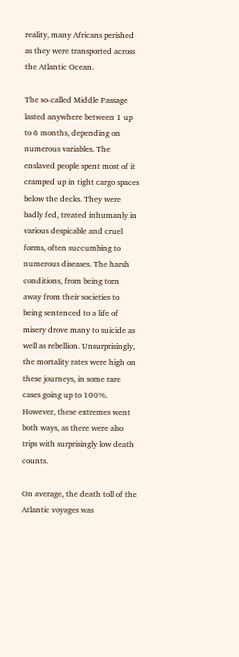reality, many Africans perished as they were transported across the Atlantic Ocean.

The so-called Middle Passage lasted anywhere between 1 up to 6 months, depending on numerous variables. The enslaved people spent most of it cramped up in tight cargo spaces below the decks. They were badly fed, treated inhumanly in various despicable and cruel forms, often succumbing to numerous diseases. The harsh conditions, from being torn away from their societies to being sentenced to a life of misery drove many to suicide as well as rebellion. Unsurprisingly, the mortality rates were high on these journeys, in some rare cases going up to 100%. However, these extremes went both ways, as there were also trips with surprisingly low death counts.

On average, the death toll of the Atlantic voyages was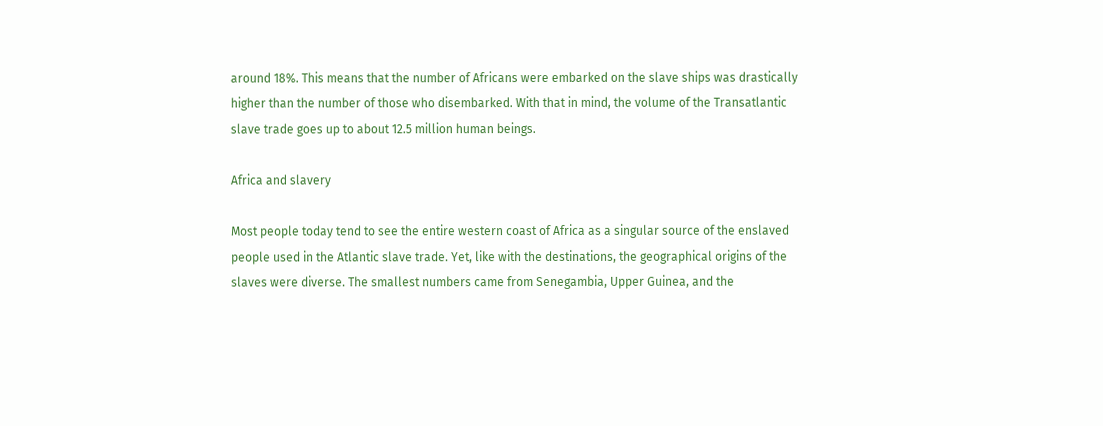around 18%. This means that the number of Africans were embarked on the slave ships was drastically higher than the number of those who disembarked. With that in mind, the volume of the Transatlantic slave trade goes up to about 12.5 million human beings.

Africa and slavery

Most people today tend to see the entire western coast of Africa as a singular source of the enslaved people used in the Atlantic slave trade. Yet, like with the destinations, the geographical origins of the slaves were diverse. The smallest numbers came from Senegambia, Upper Guinea, and the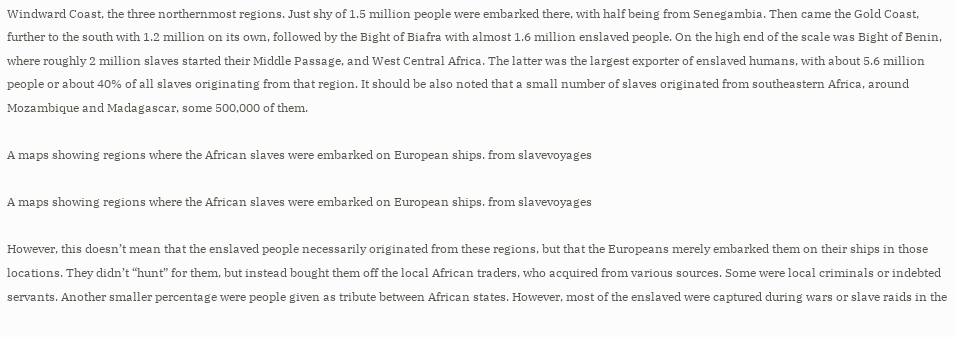Windward Coast, the three northernmost regions. Just shy of 1.5 million people were embarked there, with half being from Senegambia. Then came the Gold Coast, further to the south with 1.2 million on its own, followed by the Bight of Biafra with almost 1.6 million enslaved people. On the high end of the scale was Bight of Benin, where roughly 2 million slaves started their Middle Passage, and West Central Africa. The latter was the largest exporter of enslaved humans, with about 5.6 million people or about 40% of all slaves originating from that region. It should be also noted that a small number of slaves originated from southeastern Africa, around Mozambique and Madagascar, some 500,000 of them.

A maps showing regions where the African slaves were embarked on European ships. from slavevoyages

A maps showing regions where the African slaves were embarked on European ships. from slavevoyages

However, this doesn’t mean that the enslaved people necessarily originated from these regions, but that the Europeans merely embarked them on their ships in those locations. They didn’t “hunt” for them, but instead bought them off the local African traders, who acquired from various sources. Some were local criminals or indebted servants. Another smaller percentage were people given as tribute between African states. However, most of the enslaved were captured during wars or slave raids in the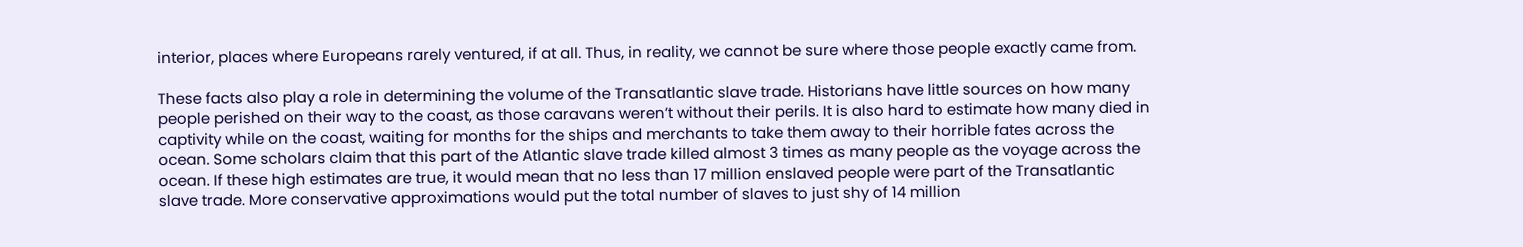interior, places where Europeans rarely ventured, if at all. Thus, in reality, we cannot be sure where those people exactly came from.

These facts also play a role in determining the volume of the Transatlantic slave trade. Historians have little sources on how many people perished on their way to the coast, as those caravans weren’t without their perils. It is also hard to estimate how many died in captivity while on the coast, waiting for months for the ships and merchants to take them away to their horrible fates across the ocean. Some scholars claim that this part of the Atlantic slave trade killed almost 3 times as many people as the voyage across the ocean. If these high estimates are true, it would mean that no less than 17 million enslaved people were part of the Transatlantic slave trade. More conservative approximations would put the total number of slaves to just shy of 14 million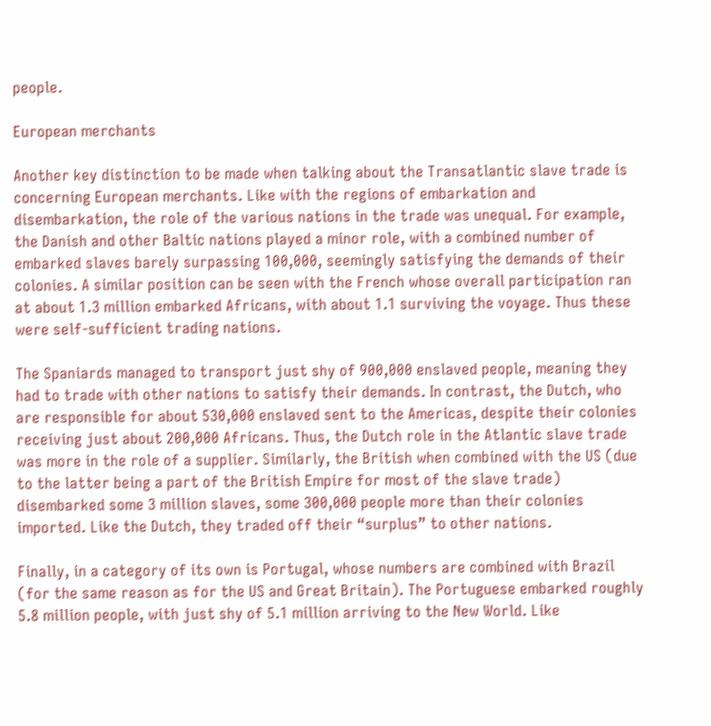people.

European merchants

Another key distinction to be made when talking about the Transatlantic slave trade is concerning European merchants. Like with the regions of embarkation and disembarkation, the role of the various nations in the trade was unequal. For example, the Danish and other Baltic nations played a minor role, with a combined number of embarked slaves barely surpassing 100,000, seemingly satisfying the demands of their colonies. A similar position can be seen with the French whose overall participation ran at about 1.3 million embarked Africans, with about 1.1 surviving the voyage. Thus these were self-sufficient trading nations.

The Spaniards managed to transport just shy of 900,000 enslaved people, meaning they had to trade with other nations to satisfy their demands. In contrast, the Dutch, who are responsible for about 530,000 enslaved sent to the Americas, despite their colonies receiving just about 200,000 Africans. Thus, the Dutch role in the Atlantic slave trade was more in the role of a supplier. Similarly, the British when combined with the US (due to the latter being a part of the British Empire for most of the slave trade) disembarked some 3 million slaves, some 300,000 people more than their colonies imported. Like the Dutch, they traded off their “surplus” to other nations.

Finally, in a category of its own is Portugal, whose numbers are combined with Brazil (for the same reason as for the US and Great Britain). The Portuguese embarked roughly 5.8 million people, with just shy of 5.1 million arriving to the New World. Like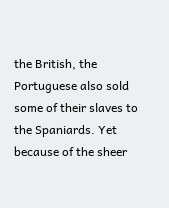the British, the Portuguese also sold some of their slaves to the Spaniards. Yet because of the sheer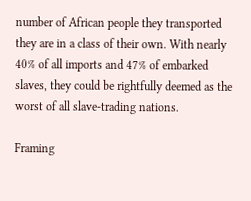number of African people they transported they are in a class of their own. With nearly 40% of all imports and 47% of embarked slaves, they could be rightfully deemed as the worst of all slave-trading nations.

Framing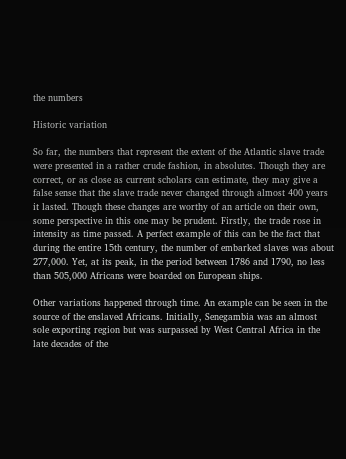the numbers

Historic variation

So far, the numbers that represent the extent of the Atlantic slave trade were presented in a rather crude fashion, in absolutes. Though they are correct, or as close as current scholars can estimate, they may give a false sense that the slave trade never changed through almost 400 years it lasted. Though these changes are worthy of an article on their own, some perspective in this one may be prudent. Firstly, the trade rose in intensity as time passed. A perfect example of this can be the fact that during the entire 15th century, the number of embarked slaves was about 277,000. Yet, at its peak, in the period between 1786 and 1790, no less than 505,000 Africans were boarded on European ships.

Other variations happened through time. An example can be seen in the source of the enslaved Africans. Initially, Senegambia was an almost sole exporting region but was surpassed by West Central Africa in the late decades of the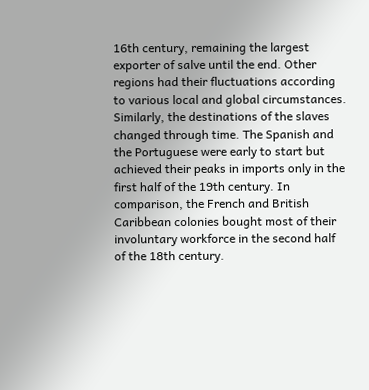16th century, remaining the largest exporter of salve until the end. Other regions had their fluctuations according to various local and global circumstances. Similarly, the destinations of the slaves changed through time. The Spanish and the Portuguese were early to start but achieved their peaks in imports only in the first half of the 19th century. In comparison, the French and British Caribbean colonies bought most of their involuntary workforce in the second half of the 18th century.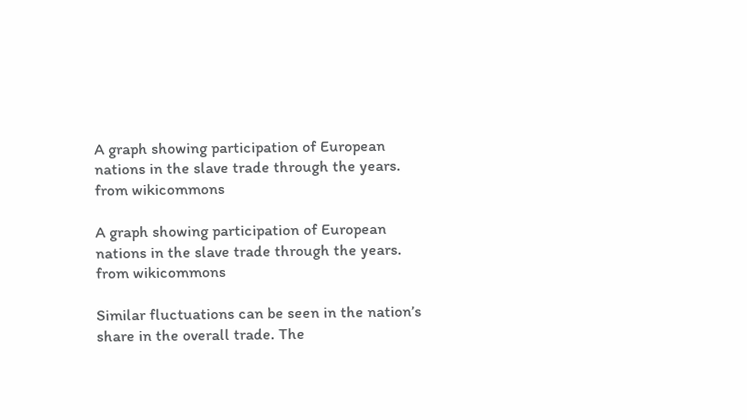A graph showing participation of European nations in the slave trade through the years. from wikicommons

A graph showing participation of European nations in the slave trade through the years. from wikicommons

Similar fluctuations can be seen in the nation’s share in the overall trade. The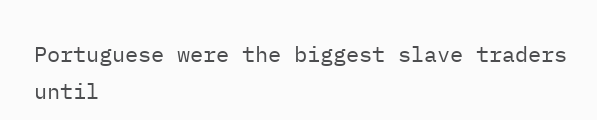Portuguese were the biggest slave traders until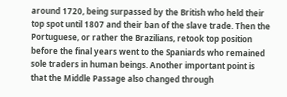around 1720, being surpassed by the British who held their top spot until 1807 and their ban of the slave trade. Then the Portuguese, or rather the Brazilians, retook top position before the final years went to the Spaniards who remained sole traders in human beings. Another important point is that the Middle Passage also changed through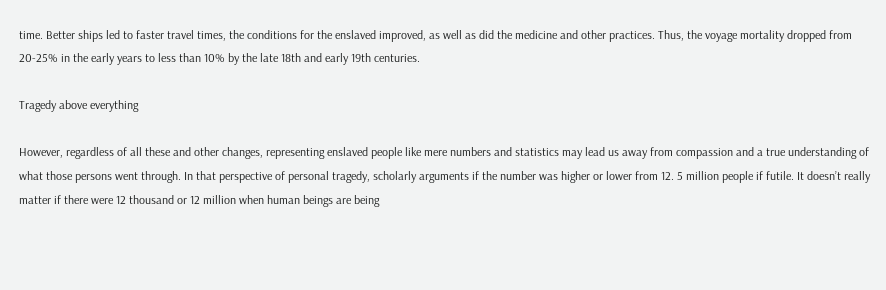time. Better ships led to faster travel times, the conditions for the enslaved improved, as well as did the medicine and other practices. Thus, the voyage mortality dropped from 20-25% in the early years to less than 10% by the late 18th and early 19th centuries.

Tragedy above everything

However, regardless of all these and other changes, representing enslaved people like mere numbers and statistics may lead us away from compassion and a true understanding of what those persons went through. In that perspective of personal tragedy, scholarly arguments if the number was higher or lower from 12. 5 million people if futile. It doesn’t really matter if there were 12 thousand or 12 million when human beings are being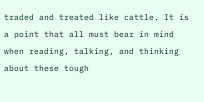traded and treated like cattle. It is a point that all must bear in mind when reading, talking, and thinking about these tough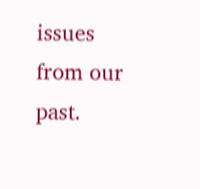issues from our past.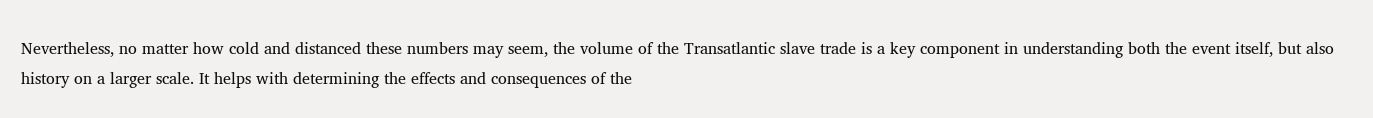Nevertheless, no matter how cold and distanced these numbers may seem, the volume of the Transatlantic slave trade is a key component in understanding both the event itself, but also history on a larger scale. It helps with determining the effects and consequences of the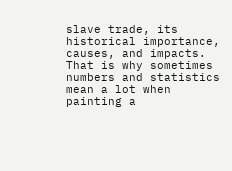slave trade, its historical importance, causes, and impacts. That is why sometimes numbers and statistics mean a lot when painting a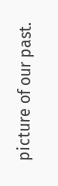picture of our past.